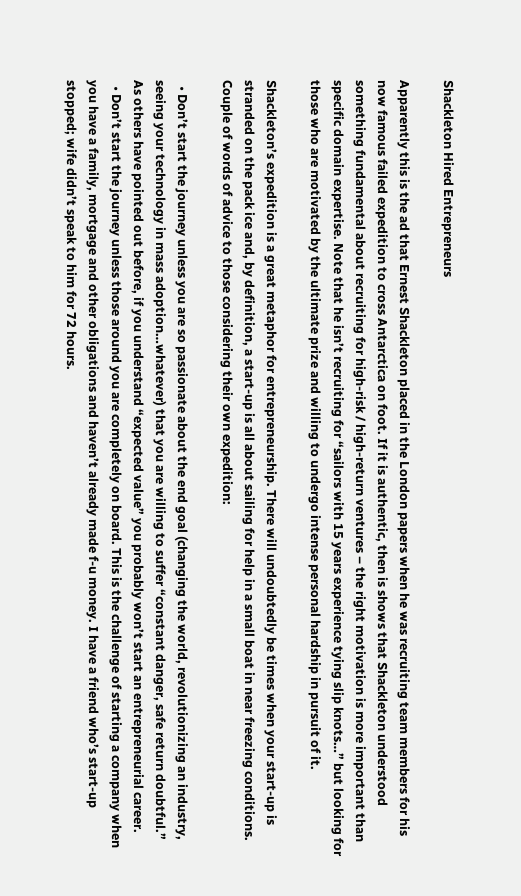Shackleton Hired Entrepreneurs

Apparently this is the ad that Ernest Shackleton placed in the London papers when he was recruiting team members for his now famous failed expedition to cross Antarctica on foot. If it is authentic, then is shows that Shackleton understood something fundamental about recruiting for high-risk / high-return ventures – the right motivation is more important than specific domain expertise. Note that he isn’t recruiting for “sailors with 15 years experience tying slip knots…” but looking for those who are motivated by the ultimate prize and willing to undergo intense personal hardship in pursuit of it.

Shackleton’s expedition is a great metaphor for entrepreneurship. There will undoubtedly be times when your start-up is stranded on the pack ice and, by definition, a start-up is all about sailing for help in a small boat in near freezing conditions. Couple of words of advice to those considering their own expedition:

  • Don’t start the journey unless you are so passionate about the end goal (changing the world, revolutionizing an industry, seeing your technology in mass adoption…whatever) that you are willing to suffer “constant danger, safe return doubtful.” As others have pointed out before, if you understand “expected value” you probably won’t start an entrepreneurial career.
  • Don’t start the journey unless those around you are completely on board. This is the challenge of starting a company when you have a family, mortgage and other obligations and haven’t already made f-u money. I have a friend who’s start-up stopped; wife didn’t speak to him for 72 hours.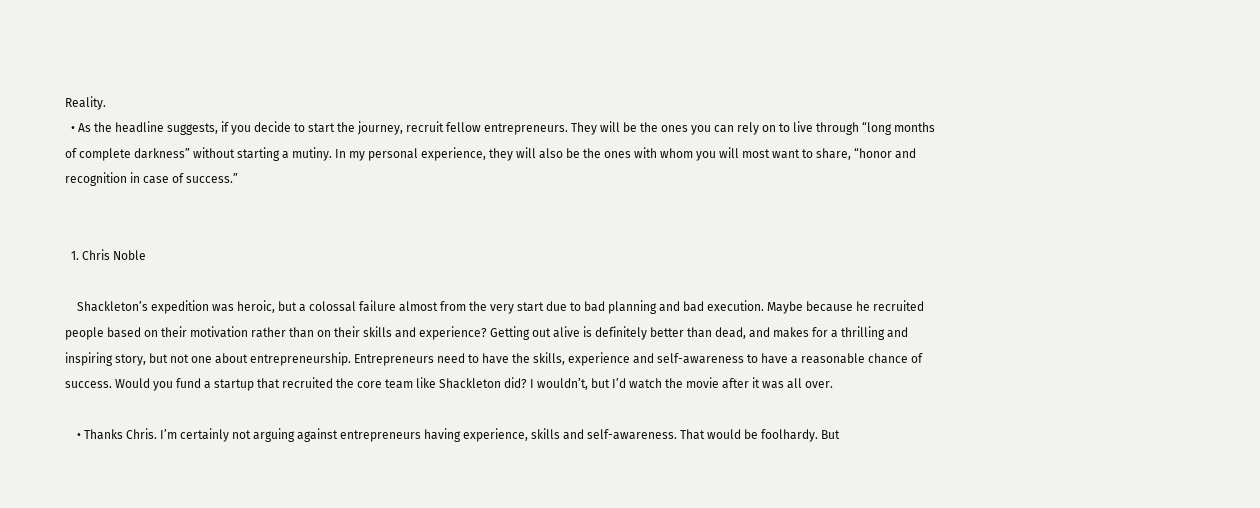Reality.
  • As the headline suggests, if you decide to start the journey, recruit fellow entrepreneurs. They will be the ones you can rely on to live through “long months of complete darkness” without starting a mutiny. In my personal experience, they will also be the ones with whom you will most want to share, “honor and recognition in case of success.”


  1. Chris Noble

    Shackleton’s expedition was heroic, but a colossal failure almost from the very start due to bad planning and bad execution. Maybe because he recruited people based on their motivation rather than on their skills and experience? Getting out alive is definitely better than dead, and makes for a thrilling and inspiring story, but not one about entrepreneurship. Entrepreneurs need to have the skills, experience and self-awareness to have a reasonable chance of success. Would you fund a startup that recruited the core team like Shackleton did? I wouldn’t, but I’d watch the movie after it was all over.

    • Thanks Chris. I’m certainly not arguing against entrepreneurs having experience, skills and self-awareness. That would be foolhardy. But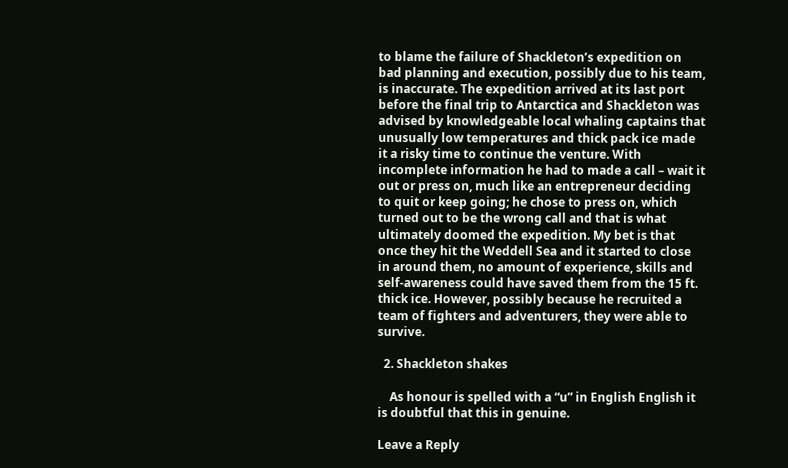to blame the failure of Shackleton’s expedition on bad planning and execution, possibly due to his team, is inaccurate. The expedition arrived at its last port before the final trip to Antarctica and Shackleton was advised by knowledgeable local whaling captains that unusually low temperatures and thick pack ice made it a risky time to continue the venture. With incomplete information he had to made a call – wait it out or press on, much like an entrepreneur deciding to quit or keep going; he chose to press on, which turned out to be the wrong call and that is what ultimately doomed the expedition. My bet is that once they hit the Weddell Sea and it started to close in around them, no amount of experience, skills and self-awareness could have saved them from the 15 ft. thick ice. However, possibly because he recruited a team of fighters and adventurers, they were able to survive.

  2. Shackleton shakes

    As honour is spelled with a “u” in English English it is doubtful that this in genuine.

Leave a Reply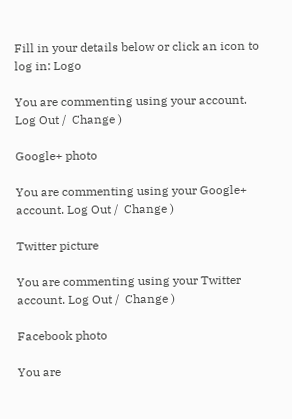Fill in your details below or click an icon to log in: Logo

You are commenting using your account. Log Out /  Change )

Google+ photo

You are commenting using your Google+ account. Log Out /  Change )

Twitter picture

You are commenting using your Twitter account. Log Out /  Change )

Facebook photo

You are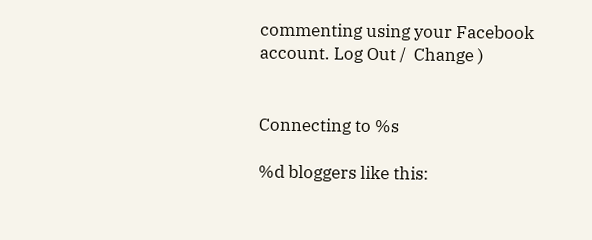commenting using your Facebook account. Log Out /  Change )


Connecting to %s

%d bloggers like this: